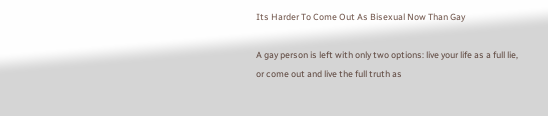Its Harder To Come Out As Bisexual Now Than Gay

A gay person is left with only two options: live your life as a full lie, or come out and live the full truth as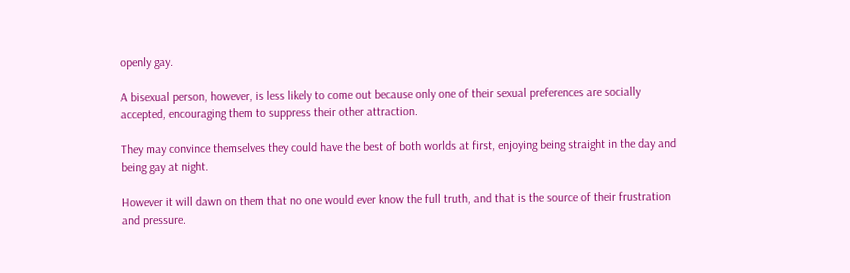openly gay.

A bisexual person, however, is less likely to come out because only one of their sexual preferences are socially accepted, encouraging them to suppress their other attraction.

They may convince themselves they could have the best of both worlds at first, enjoying being straight in the day and being gay at night.

However it will dawn on them that no one would ever know the full truth, and that is the source of their frustration and pressure.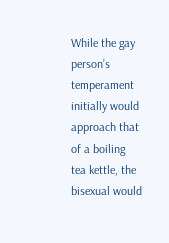While the gay person’s temperament initially would approach that of a boiling tea kettle, the bisexual would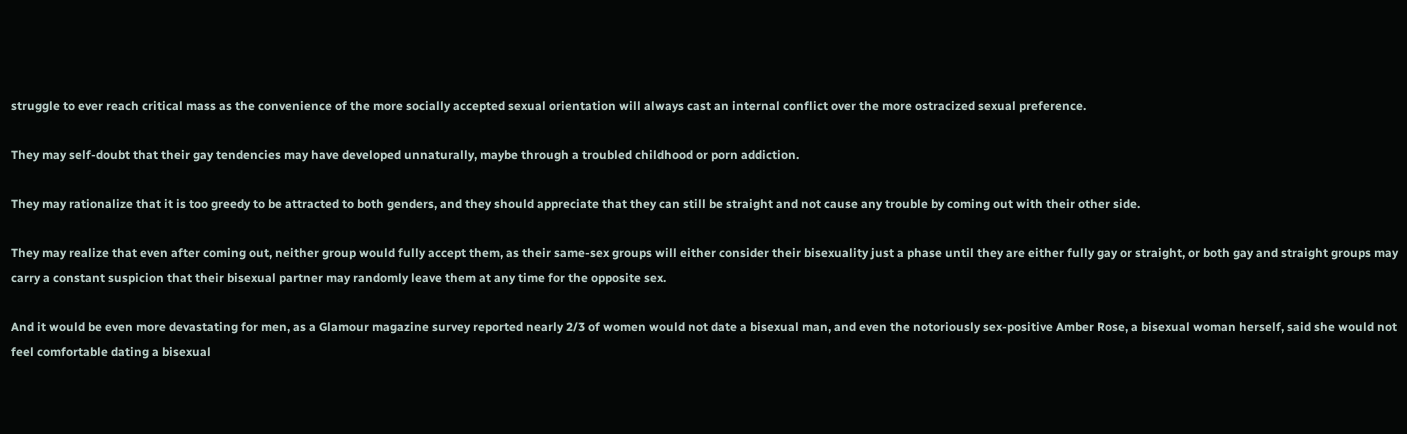struggle to ever reach critical mass as the convenience of the more socially accepted sexual orientation will always cast an internal conflict over the more ostracized sexual preference.

They may self-doubt that their gay tendencies may have developed unnaturally, maybe through a troubled childhood or porn addiction.

They may rationalize that it is too greedy to be attracted to both genders, and they should appreciate that they can still be straight and not cause any trouble by coming out with their other side.

They may realize that even after coming out, neither group would fully accept them, as their same-sex groups will either consider their bisexuality just a phase until they are either fully gay or straight, or both gay and straight groups may carry a constant suspicion that their bisexual partner may randomly leave them at any time for the opposite sex.

And it would be even more devastating for men, as a Glamour magazine survey reported nearly 2/3 of women would not date a bisexual man, and even the notoriously sex-positive Amber Rose, a bisexual woman herself, said she would not feel comfortable dating a bisexual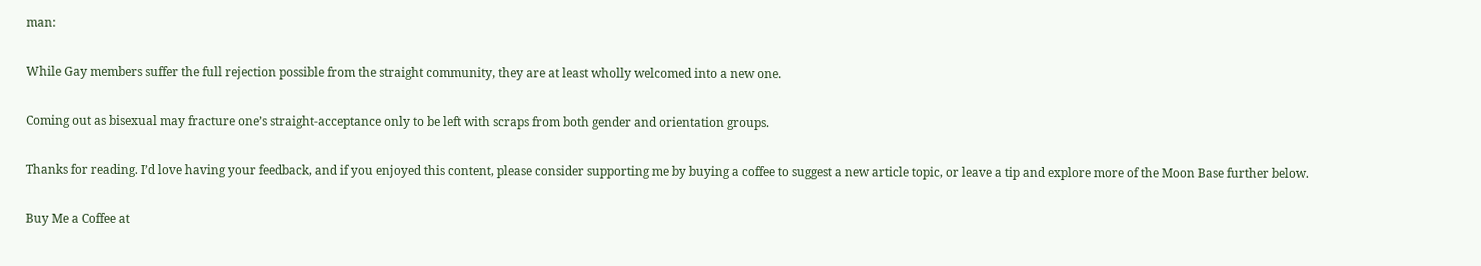man:

While Gay members suffer the full rejection possible from the straight community, they are at least wholly welcomed into a new one.

Coming out as bisexual may fracture one’s straight-acceptance only to be left with scraps from both gender and orientation groups.

Thanks for reading. I’d love having your feedback, and if you enjoyed this content, please consider supporting me by buying a coffee to suggest a new article topic, or leave a tip and explore more of the Moon Base further below.

Buy Me a Coffee at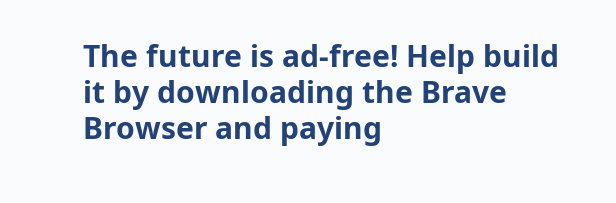The future is ad-free! Help build it by downloading the Brave Browser and paying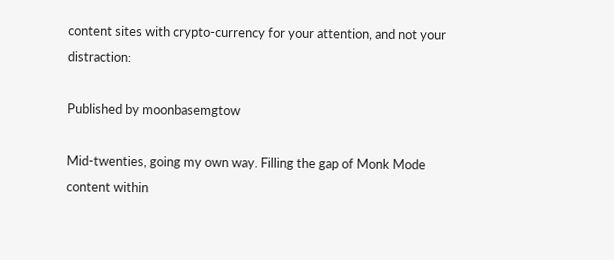content sites with crypto-currency for your attention, and not your distraction:

Published by moonbasemgtow

Mid-twenties, going my own way. Filling the gap of Monk Mode content within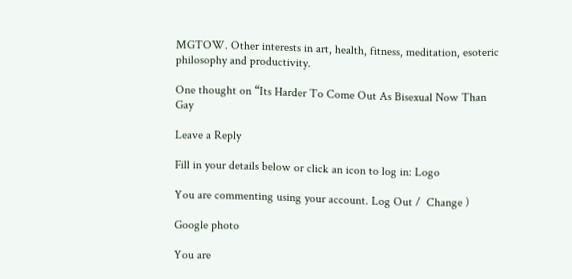MGTOW. Other interests in art, health, fitness, meditation, esoteric philosophy and productivity.

One thought on “Its Harder To Come Out As Bisexual Now Than Gay

Leave a Reply

Fill in your details below or click an icon to log in: Logo

You are commenting using your account. Log Out /  Change )

Google photo

You are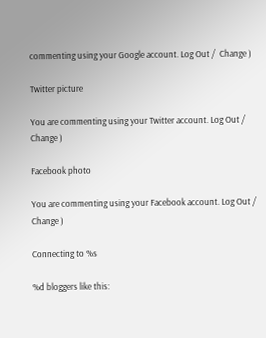commenting using your Google account. Log Out /  Change )

Twitter picture

You are commenting using your Twitter account. Log Out /  Change )

Facebook photo

You are commenting using your Facebook account. Log Out /  Change )

Connecting to %s

%d bloggers like this: